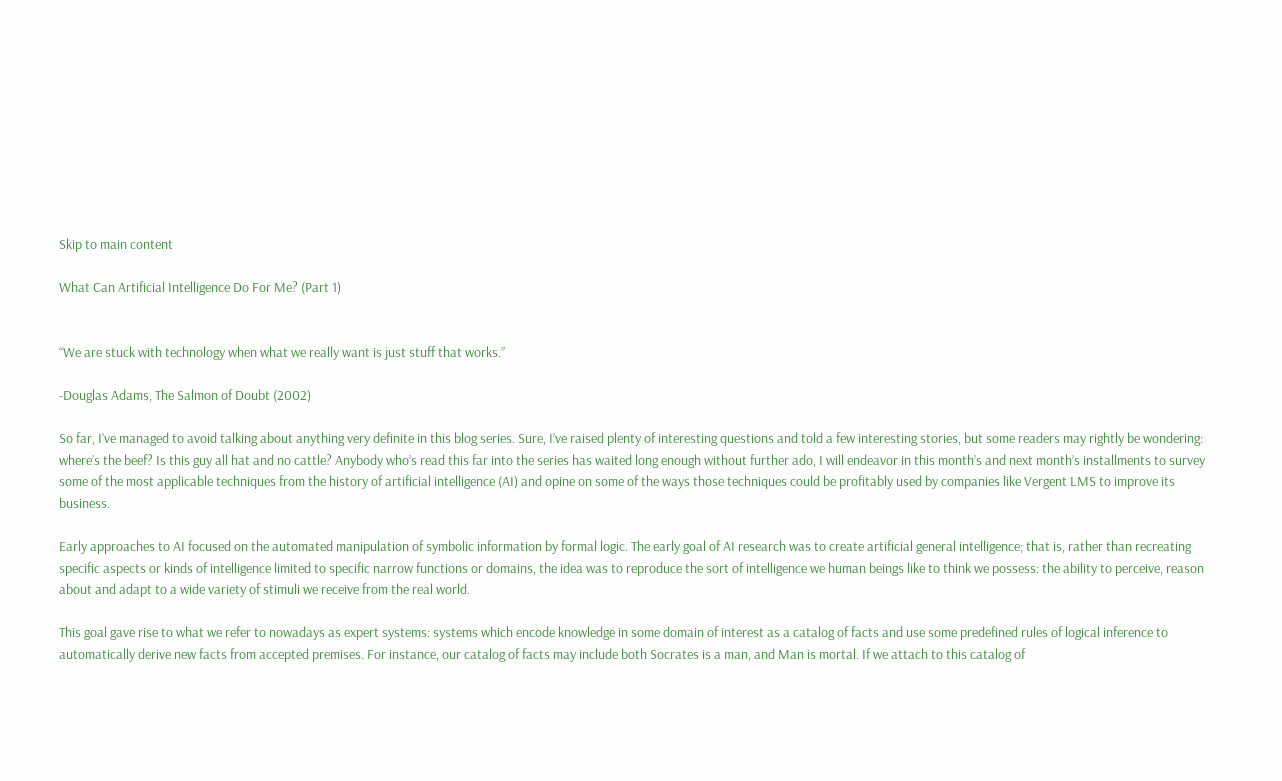Skip to main content

What Can Artificial Intelligence Do For Me? (Part 1)


“We are stuck with technology when what we really want is just stuff that works.”

-Douglas Adams, The Salmon of Doubt (2002)

So far, I’ve managed to avoid talking about anything very definite in this blog series. Sure, I’ve raised plenty of interesting questions and told a few interesting stories, but some readers may rightly be wondering: where’s the beef? Is this guy all hat and no cattle? Anybody who’s read this far into the series has waited long enough without further ado, I will endeavor in this month’s and next month’s installments to survey some of the most applicable techniques from the history of artificial intelligence (AI) and opine on some of the ways those techniques could be profitably used by companies like Vergent LMS to improve its business.

Early approaches to AI focused on the automated manipulation of symbolic information by formal logic. The early goal of AI research was to create artificial general intelligence; that is, rather than recreating specific aspects or kinds of intelligence limited to specific narrow functions or domains, the idea was to reproduce the sort of intelligence we human beings like to think we possess: the ability to perceive, reason about and adapt to a wide variety of stimuli we receive from the real world.

This goal gave rise to what we refer to nowadays as expert systems: systems which encode knowledge in some domain of interest as a catalog of facts and use some predefined rules of logical inference to automatically derive new facts from accepted premises. For instance, our catalog of facts may include both Socrates is a man, and Man is mortal. If we attach to this catalog of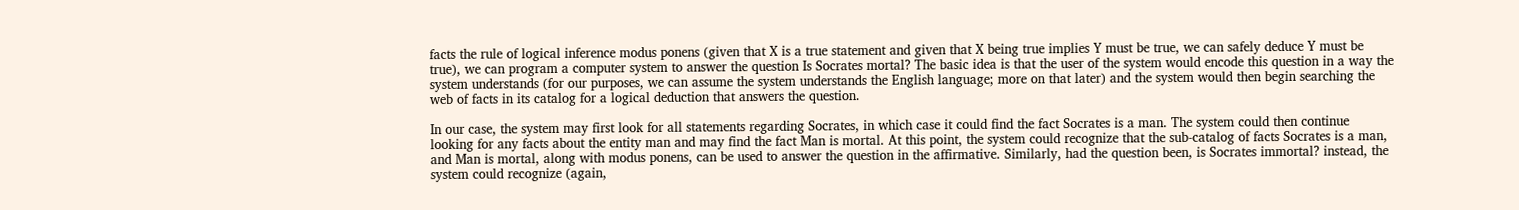facts the rule of logical inference modus ponens (given that X is a true statement and given that X being true implies Y must be true, we can safely deduce Y must be true), we can program a computer system to answer the question Is Socrates mortal? The basic idea is that the user of the system would encode this question in a way the system understands (for our purposes, we can assume the system understands the English language; more on that later) and the system would then begin searching the web of facts in its catalog for a logical deduction that answers the question.

In our case, the system may first look for all statements regarding Socrates, in which case it could find the fact Socrates is a man. The system could then continue looking for any facts about the entity man and may find the fact Man is mortal. At this point, the system could recognize that the sub-catalog of facts Socrates is a man, and Man is mortal, along with modus ponens, can be used to answer the question in the affirmative. Similarly, had the question been, is Socrates immortal? instead, the system could recognize (again,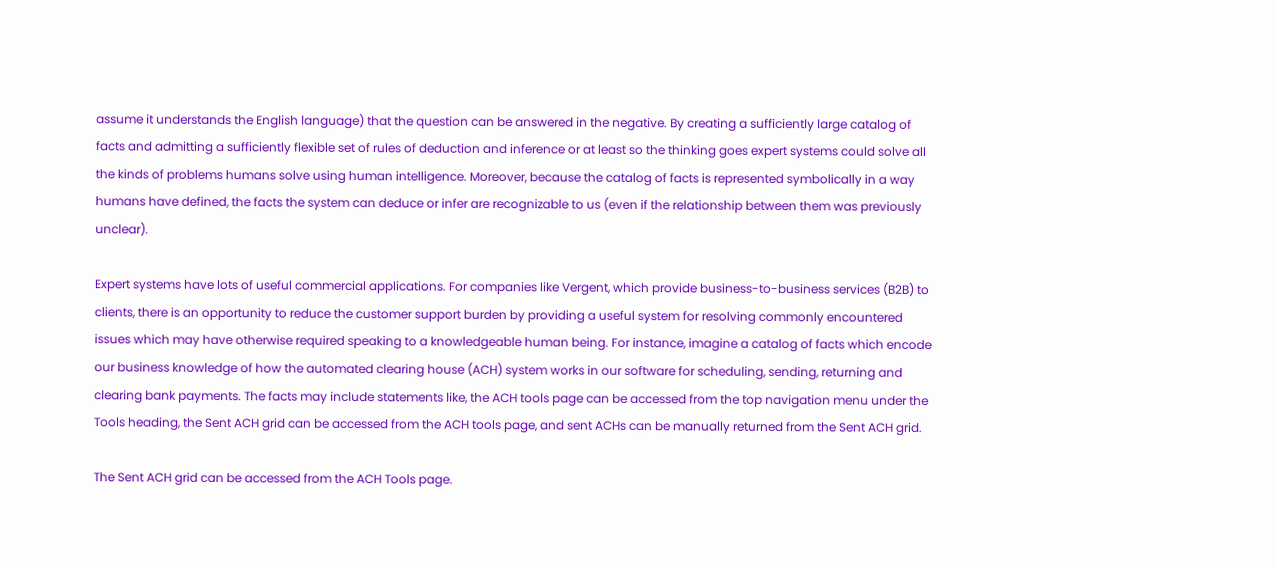assume it understands the English language) that the question can be answered in the negative. By creating a sufficiently large catalog of facts and admitting a sufficiently flexible set of rules of deduction and inference or at least so the thinking goes expert systems could solve all the kinds of problems humans solve using human intelligence. Moreover, because the catalog of facts is represented symbolically in a way humans have defined, the facts the system can deduce or infer are recognizable to us (even if the relationship between them was previously unclear).

Expert systems have lots of useful commercial applications. For companies like Vergent, which provide business-to-business services (B2B) to clients, there is an opportunity to reduce the customer support burden by providing a useful system for resolving commonly encountered issues which may have otherwise required speaking to a knowledgeable human being. For instance, imagine a catalog of facts which encode our business knowledge of how the automated clearing house (ACH) system works in our software for scheduling, sending, returning and clearing bank payments. The facts may include statements like, the ACH tools page can be accessed from the top navigation menu under the Tools heading, the Sent ACH grid can be accessed from the ACH tools page, and sent ACHs can be manually returned from the Sent ACH grid.

The Sent ACH grid can be accessed from the ACH Tools page.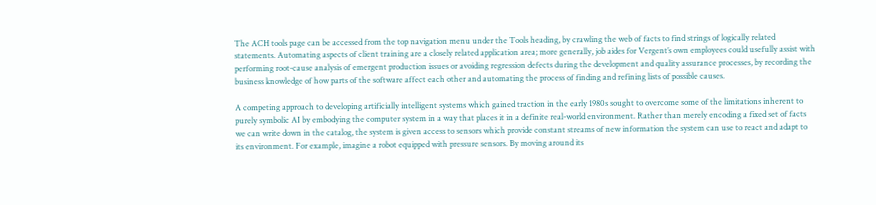The ACH tools page can be accessed from the top navigation menu under the Tools heading, by crawling the web of facts to find strings of logically related statements. Automating aspects of client training are a closely related application area; more generally, job aides for Vergent’s own employees could usefully assist with performing root-cause analysis of emergent production issues or avoiding regression defects during the development and quality assurance processes, by recording the business knowledge of how parts of the software affect each other and automating the process of finding and refining lists of possible causes.

A competing approach to developing artificially intelligent systems which gained traction in the early 1980s sought to overcome some of the limitations inherent to purely symbolic AI by embodying the computer system in a way that places it in a definite real-world environment. Rather than merely encoding a fixed set of facts we can write down in the catalog, the system is given access to sensors which provide constant streams of new information the system can use to react and adapt to its environment. For example, imagine a robot equipped with pressure sensors. By moving around its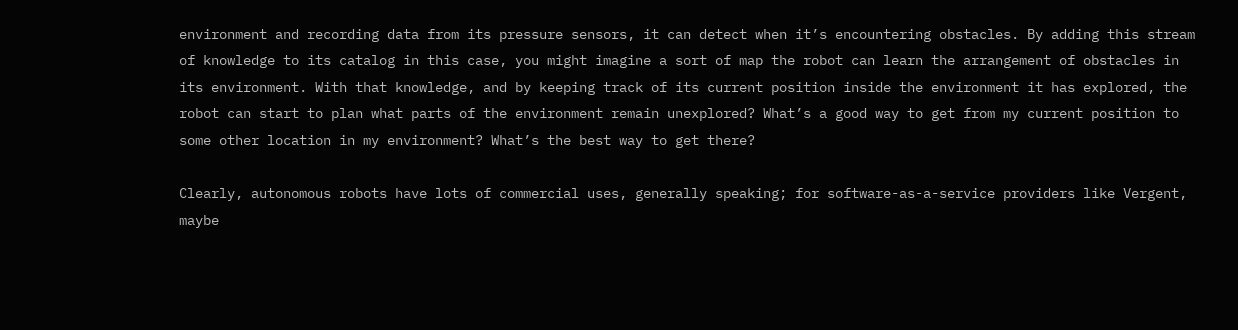environment and recording data from its pressure sensors, it can detect when it’s encountering obstacles. By adding this stream of knowledge to its catalog in this case, you might imagine a sort of map the robot can learn the arrangement of obstacles in its environment. With that knowledge, and by keeping track of its current position inside the environment it has explored, the robot can start to plan what parts of the environment remain unexplored? What’s a good way to get from my current position to some other location in my environment? What’s the best way to get there?

Clearly, autonomous robots have lots of commercial uses, generally speaking; for software-as-a-service providers like Vergent, maybe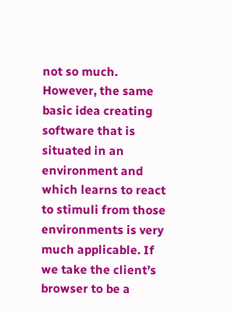not so much. However, the same basic idea creating software that is situated in an environment and which learns to react to stimuli from those environments is very much applicable. If we take the client’s browser to be a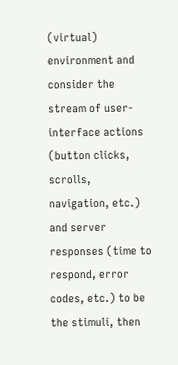(virtual) environment and consider the stream of user-interface actions (button clicks, scrolls, navigation, etc.) and server responses (time to respond, error codes, etc.) to be the stimuli, then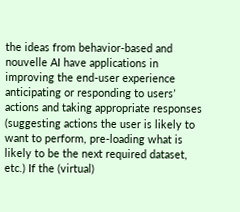the ideas from behavior-based and nouvelle AI have applications in improving the end-user experience anticipating or responding to users’ actions and taking appropriate responses (suggesting actions the user is likely to want to perform, pre-loading what is likely to be the next required dataset, etc.) If the (virtual)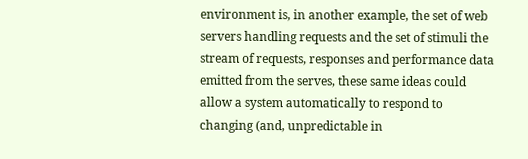environment is, in another example, the set of web servers handling requests and the set of stimuli the stream of requests, responses and performance data emitted from the serves, these same ideas could allow a system automatically to respond to changing (and, unpredictable in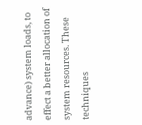advance) system loads, to effect a better allocation of system resources. These techniques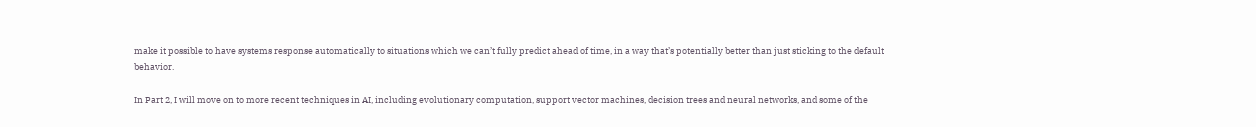make it possible to have systems response automatically to situations which we can’t fully predict ahead of time, in a way that’s potentially better than just sticking to the default behavior.

In Part 2, I will move on to more recent techniques in AI, including evolutionary computation, support vector machines, decision trees and neural networks, and some of the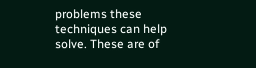problems these techniques can help solve. These are of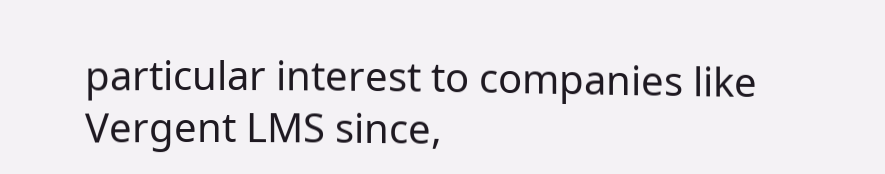particular interest to companies like Vergent LMS since,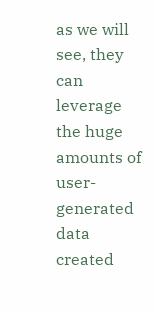as we will see, they can leverage the huge amounts of user-generated data created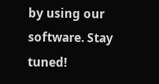by using our software. Stay tuned!